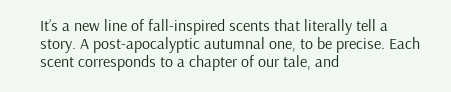It’s a new line of fall-inspired scents that literally tell a story. A post-apocalyptic autumnal one, to be precise. Each scent corresponds to a chapter of our tale, and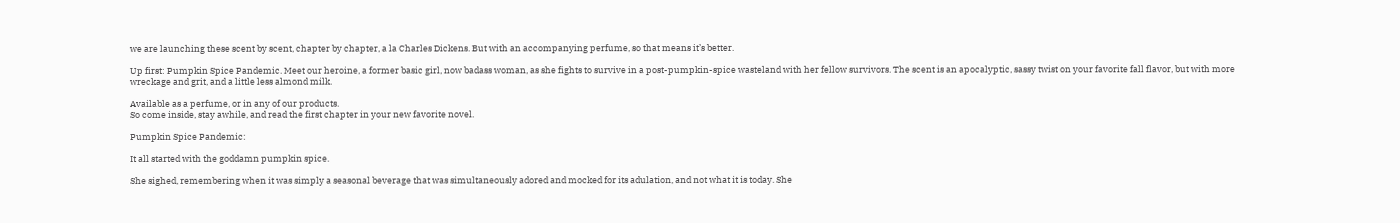we are launching these scent by scent, chapter by chapter, a la Charles Dickens. But with an accompanying perfume, so that means it’s better.

Up first: Pumpkin Spice Pandemic. Meet our heroine, a former basic girl, now badass woman, as she fights to survive in a post-pumpkin-spice wasteland with her fellow survivors. The scent is an apocalyptic, sassy twist on your favorite fall flavor, but with more wreckage and grit, and a little less almond milk.

Available as a perfume, or in any of our products.
So come inside, stay awhile, and read the first chapter in your new favorite novel.

Pumpkin Spice Pandemic:

It all started with the goddamn pumpkin spice.

She sighed, remembering when it was simply a seasonal beverage that was simultaneously adored and mocked for its adulation, and not what it is today. She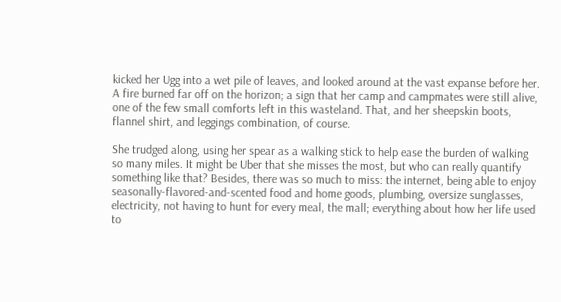kicked her Ugg into a wet pile of leaves, and looked around at the vast expanse before her. A fire burned far off on the horizon; a sign that her camp and campmates were still alive, one of the few small comforts left in this wasteland. That, and her sheepskin boots, flannel shirt, and leggings combination, of course.

She trudged along, using her spear as a walking stick to help ease the burden of walking so many miles. It might be Uber that she misses the most, but who can really quantify something like that? Besides, there was so much to miss: the internet, being able to enjoy seasonally-flavored-and-scented food and home goods, plumbing, oversize sunglasses, electricity, not having to hunt for every meal, the mall; everything about how her life used to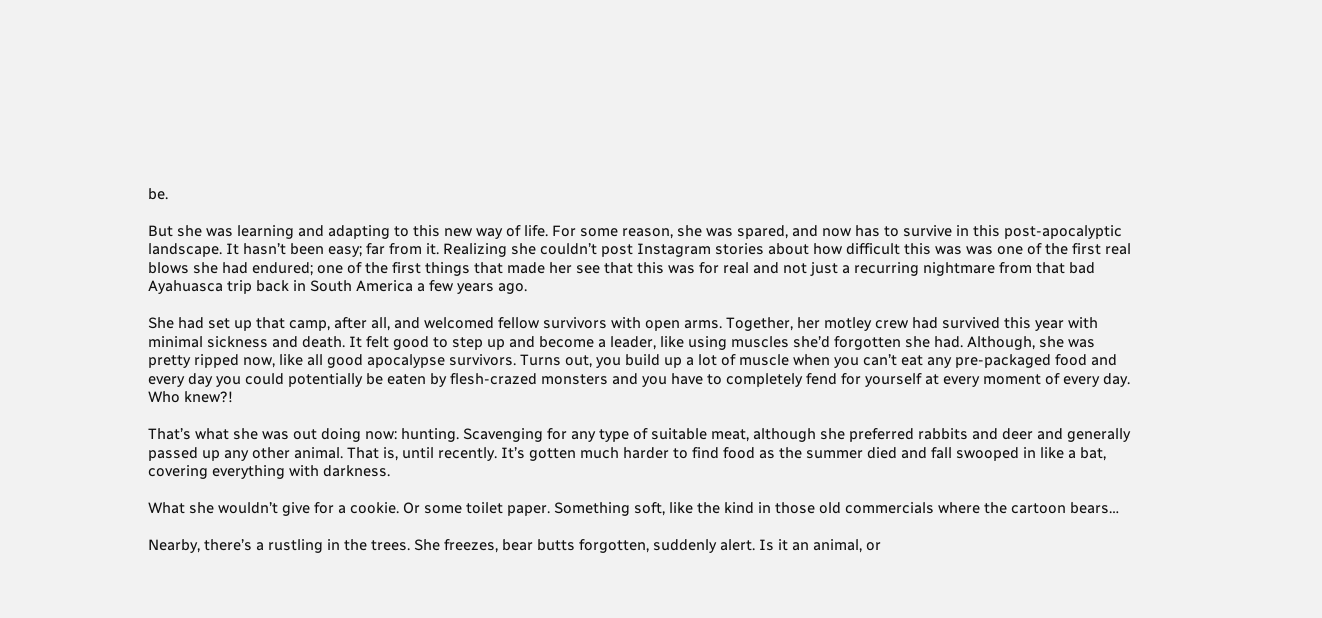be.

But she was learning and adapting to this new way of life. For some reason, she was spared, and now has to survive in this post-apocalyptic landscape. It hasn’t been easy; far from it. Realizing she couldn’t post Instagram stories about how difficult this was was one of the first real blows she had endured; one of the first things that made her see that this was for real and not just a recurring nightmare from that bad Ayahuasca trip back in South America a few years ago.

She had set up that camp, after all, and welcomed fellow survivors with open arms. Together, her motley crew had survived this year with minimal sickness and death. It felt good to step up and become a leader, like using muscles she’d forgotten she had. Although, she was pretty ripped now, like all good apocalypse survivors. Turns out, you build up a lot of muscle when you can’t eat any pre-packaged food and every day you could potentially be eaten by flesh-crazed monsters and you have to completely fend for yourself at every moment of every day. Who knew?!

That’s what she was out doing now: hunting. Scavenging for any type of suitable meat, although she preferred rabbits and deer and generally passed up any other animal. That is, until recently. It’s gotten much harder to find food as the summer died and fall swooped in like a bat, covering everything with darkness.

What she wouldn’t give for a cookie. Or some toilet paper. Something soft, like the kind in those old commercials where the cartoon bears…

Nearby, there’s a rustling in the trees. She freezes, bear butts forgotten, suddenly alert. Is it an animal, or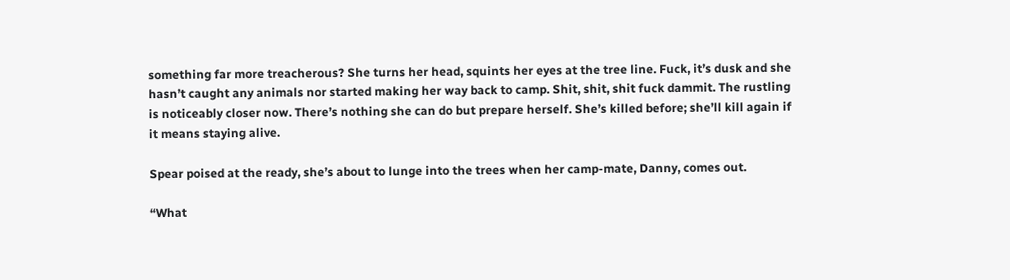something far more treacherous? She turns her head, squints her eyes at the tree line. Fuck, it’s dusk and she hasn’t caught any animals nor started making her way back to camp. Shit, shit, shit fuck dammit. The rustling is noticeably closer now. There’s nothing she can do but prepare herself. She’s killed before; she’ll kill again if it means staying alive.

Spear poised at the ready, she’s about to lunge into the trees when her camp-mate, Danny, comes out.

“What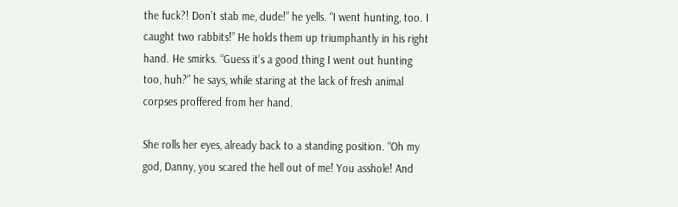the fuck?! Don’t stab me, dude!” he yells. “I went hunting, too. I caught two rabbits!” He holds them up triumphantly in his right hand. He smirks. “Guess it’s a good thing I went out hunting too, huh?” he says, while staring at the lack of fresh animal corpses proffered from her hand.

She rolls her eyes, already back to a standing position. “Oh my god, Danny, you scared the hell out of me! You asshole! And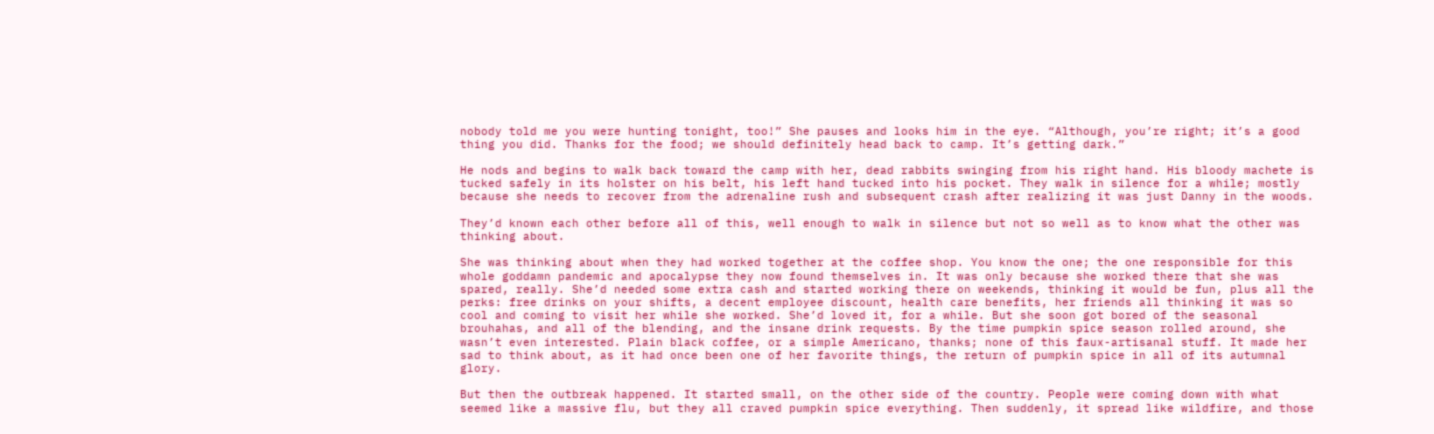nobody told me you were hunting tonight, too!” She pauses and looks him in the eye. “Although, you’re right; it’s a good thing you did. Thanks for the food; we should definitely head back to camp. It’s getting dark.”

He nods and begins to walk back toward the camp with her, dead rabbits swinging from his right hand. His bloody machete is tucked safely in its holster on his belt, his left hand tucked into his pocket. They walk in silence for a while; mostly because she needs to recover from the adrenaline rush and subsequent crash after realizing it was just Danny in the woods.

They’d known each other before all of this, well enough to walk in silence but not so well as to know what the other was thinking about.

She was thinking about when they had worked together at the coffee shop. You know the one; the one responsible for this whole goddamn pandemic and apocalypse they now found themselves in. It was only because she worked there that she was spared, really. She’d needed some extra cash and started working there on weekends, thinking it would be fun, plus all the perks: free drinks on your shifts, a decent employee discount, health care benefits, her friends all thinking it was so cool and coming to visit her while she worked. She’d loved it, for a while. But she soon got bored of the seasonal brouhahas, and all of the blending, and the insane drink requests. By the time pumpkin spice season rolled around, she wasn’t even interested. Plain black coffee, or a simple Americano, thanks; none of this faux-artisanal stuff. It made her sad to think about, as it had once been one of her favorite things, the return of pumpkin spice in all of its autumnal glory.

But then the outbreak happened. It started small, on the other side of the country. People were coming down with what seemed like a massive flu, but they all craved pumpkin spice everything. Then suddenly, it spread like wildfire, and those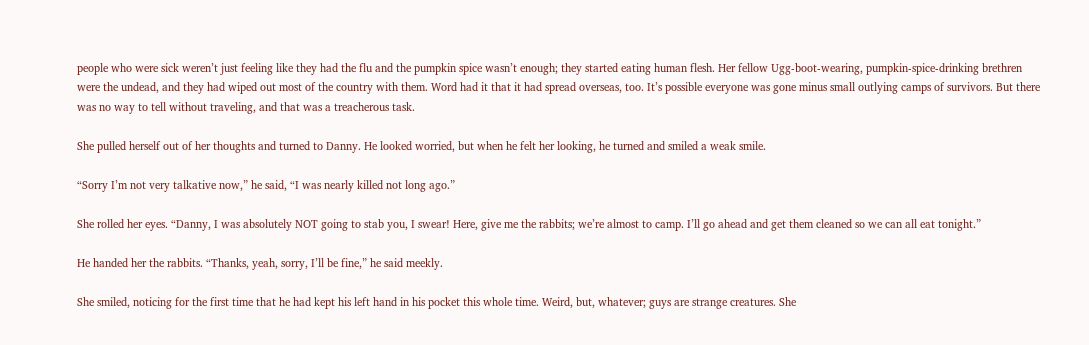people who were sick weren’t just feeling like they had the flu and the pumpkin spice wasn’t enough; they started eating human flesh. Her fellow Ugg-boot-wearing, pumpkin-spice-drinking brethren were the undead, and they had wiped out most of the country with them. Word had it that it had spread overseas, too. It’s possible everyone was gone minus small outlying camps of survivors. But there was no way to tell without traveling, and that was a treacherous task.

She pulled herself out of her thoughts and turned to Danny. He looked worried, but when he felt her looking, he turned and smiled a weak smile.

“Sorry I’m not very talkative now,” he said, “I was nearly killed not long ago.”

She rolled her eyes. “Danny, I was absolutely NOT going to stab you, I swear! Here, give me the rabbits; we’re almost to camp. I’ll go ahead and get them cleaned so we can all eat tonight.”

He handed her the rabbits. “Thanks, yeah, sorry, I’ll be fine,” he said meekly.

She smiled, noticing for the first time that he had kept his left hand in his pocket this whole time. Weird, but, whatever; guys are strange creatures. She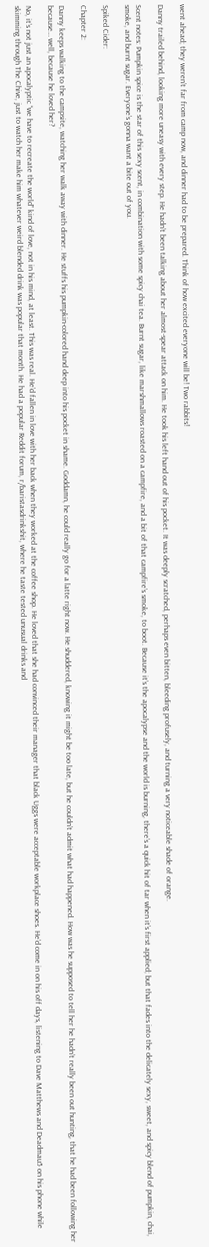went ahead; they weren’t far from camp now, and dinner had to be prepared. Think of how excited everyone will be! Two rabbits!

Danny trailed behind, looking more uneasy with every step. He hadn’t been talking about her almost-spear attack on him. He took his left hand out of his pocket. It was deeply scratched, perhaps even bitten, bleeding profusely, and turning a very noticeable shade of orange.

Scent notes: Pumpkin spice is the star of this sexy scent, in combination with some spicy chai tea. Burnt sugar, like marshmallows roasted on a campfire, and a bit of that campfire’s smoke, to boot. Because it’s the apocalypse and the world is burning, there’s a quick hit of tar when it’s first applied; but that fades into the delicately sexy, sweet, and spicy blend of pumpkin, chai, smoke, and burnt sugar. Everyone’s gonna want a bite out of you.

Spiked Cider:

Chapter 2:

Danny keeps walking to the campsite, watching her walk away with dinner. He stuffs his pumpkin-colored hand deep into his pocket in shame. Goddamn, he could really go for a latte right now. He shuddered, knowing it might be too late, but he couldn’t admit what had happened. How was he supposed to tell her he hadn’t really been out hunting, that he had been following her because… well, because he loved her?

No, it’s not just an apocalyptic “we have to recreate the world” kind of love, not in his mind, at least. This was real. He’d fallen in love with her back when they worked at the coffee shop. He loved that she had convinced their manager that black Uggs were acceptable workplace shoes. He’d come in on his off days, listening to Dave Matthews and Deadmau5 on his phone while skimming through The Chive, just to watch her make him whatever weird blended drink was popular that month. He had a popular Reddit forum, r/baristasdrinkshit, where he taste tested unusual drinks and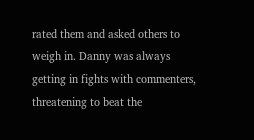rated them and asked others to weigh in. Danny was always getting in fights with commenters, threatening to beat the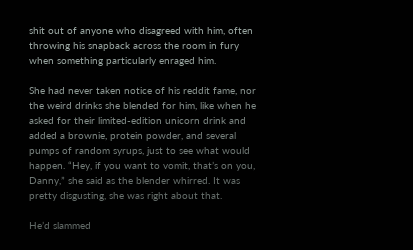shit out of anyone who disagreed with him, often throwing his snapback across the room in fury when something particularly enraged him.

She had never taken notice of his reddit fame, nor the weird drinks she blended for him, like when he asked for their limited-edition unicorn drink and added a brownie, protein powder, and several pumps of random syrups, just to see what would happen. “Hey, if you want to vomit, that’s on you, Danny,” she said as the blender whirred. It was pretty disgusting, she was right about that.

He’d slammed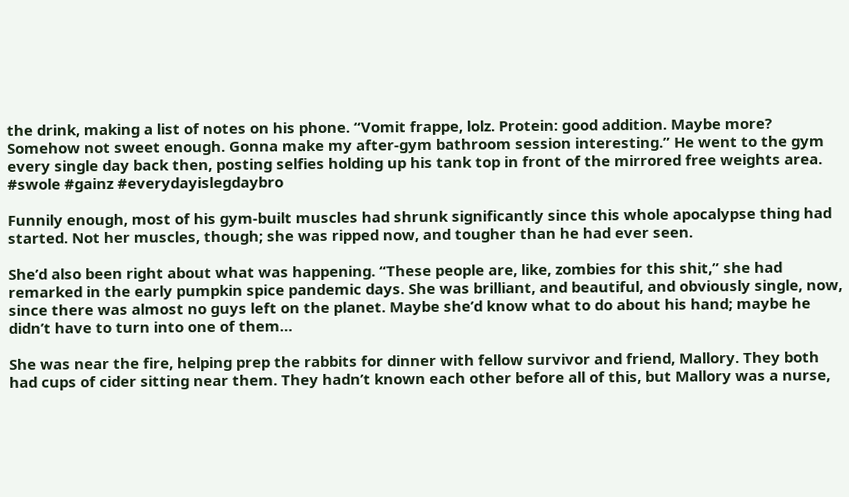the drink, making a list of notes on his phone. “Vomit frappe, lolz. Protein: good addition. Maybe more? Somehow not sweet enough. Gonna make my after-gym bathroom session interesting.” He went to the gym every single day back then, posting selfies holding up his tank top in front of the mirrored free weights area. #swole #gainz #everydayislegdaybro

Funnily enough, most of his gym-built muscles had shrunk significantly since this whole apocalypse thing had started. Not her muscles, though; she was ripped now, and tougher than he had ever seen.

She’d also been right about what was happening. “These people are, like, zombies for this shit,” she had remarked in the early pumpkin spice pandemic days. She was brilliant, and beautiful, and obviously single, now, since there was almost no guys left on the planet. Maybe she’d know what to do about his hand; maybe he didn’t have to turn into one of them…

She was near the fire, helping prep the rabbits for dinner with fellow survivor and friend, Mallory. They both had cups of cider sitting near them. They hadn’t known each other before all of this, but Mallory was a nurse,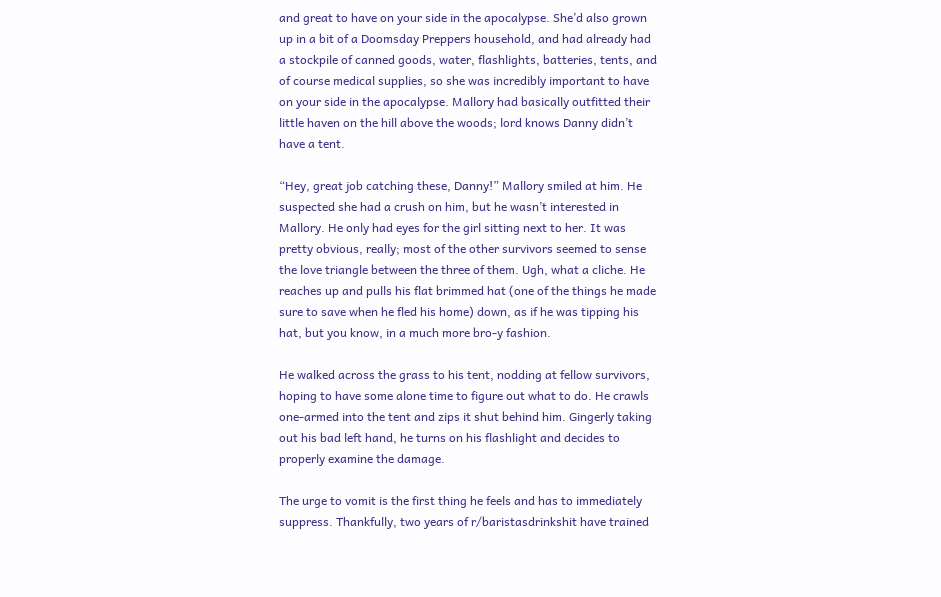and great to have on your side in the apocalypse. She’d also grown up in a bit of a Doomsday Preppers household, and had already had a stockpile of canned goods, water, flashlights, batteries, tents, and of course medical supplies, so she was incredibly important to have on your side in the apocalypse. Mallory had basically outfitted their little haven on the hill above the woods; lord knows Danny didn’t have a tent.

“Hey, great job catching these, Danny!” Mallory smiled at him. He suspected she had a crush on him, but he wasn’t interested in Mallory. He only had eyes for the girl sitting next to her. It was pretty obvious, really; most of the other survivors seemed to sense the love triangle between the three of them. Ugh, what a cliche. He reaches up and pulls his flat brimmed hat (one of the things he made sure to save when he fled his home) down, as if he was tipping his hat, but you know, in a much more bro-y fashion.

He walked across the grass to his tent, nodding at fellow survivors, hoping to have some alone time to figure out what to do. He crawls one-armed into the tent and zips it shut behind him. Gingerly taking out his bad left hand, he turns on his flashlight and decides to properly examine the damage.

The urge to vomit is the first thing he feels and has to immediately suppress. Thankfully, two years of r/baristasdrinkshit have trained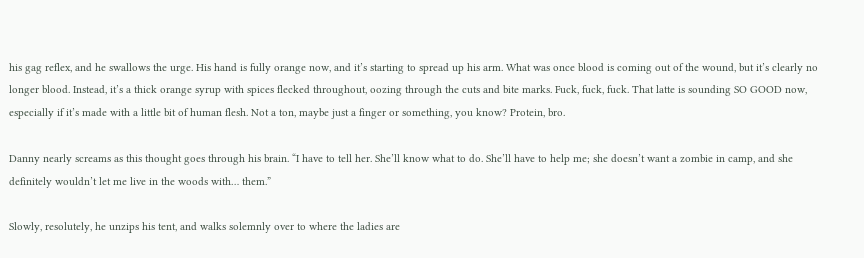his gag reflex, and he swallows the urge. His hand is fully orange now, and it’s starting to spread up his arm. What was once blood is coming out of the wound, but it’s clearly no longer blood. Instead, it’s a thick orange syrup with spices flecked throughout, oozing through the cuts and bite marks. Fuck, fuck, fuck. That latte is sounding SO GOOD now, especially if it’s made with a little bit of human flesh. Not a ton, maybe just a finger or something, you know? Protein, bro.

Danny nearly screams as this thought goes through his brain. “I have to tell her. She’ll know what to do. She’ll have to help me; she doesn’t want a zombie in camp, and she definitely wouldn’t let me live in the woods with… them.”

Slowly, resolutely, he unzips his tent, and walks solemnly over to where the ladies are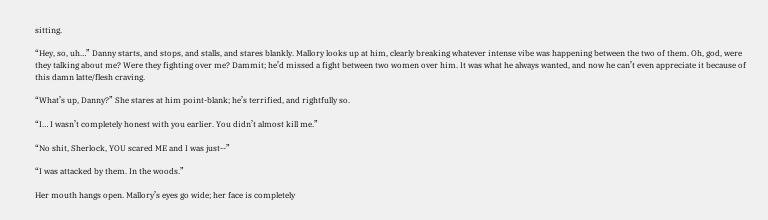sitting.

“Hey, so, uh…” Danny starts, and stops, and stalls, and stares blankly. Mallory looks up at him, clearly breaking whatever intense vibe was happening between the two of them. Oh, god, were they talking about me? Were they fighting over me? Dammit; he’d missed a fight between two women over him. It was what he always wanted, and now he can’t even appreciate it because of this damn latte/flesh craving.

“What’s up, Danny?” She stares at him point-blank; he’s terrified, and rightfully so.

“I… I wasn’t completely honest with you earlier. You didn’t almost kill me.”

“No shit, Sherlock, YOU scared ME and I was just--”

“I was attacked by them. In the woods.”

Her mouth hangs open. Mallory’s eyes go wide; her face is completely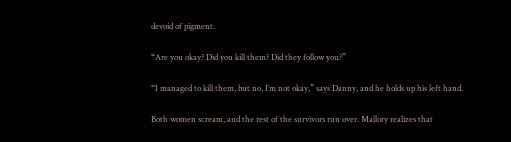devoid of pigment.

“Are you okay? Did you kill them? Did they follow you?”

“I managed to kill them, but no, I’m not okay,” says Danny, and he holds up his left hand.

Both women scream, and the rest of the survivors run over. Mallory realizes that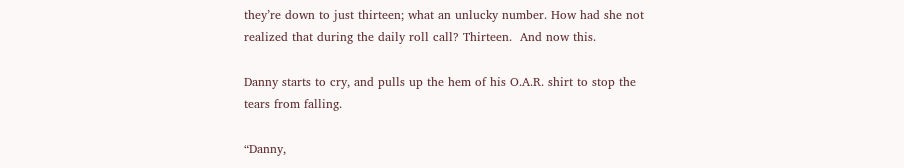they’re down to just thirteen; what an unlucky number. How had she not realized that during the daily roll call? Thirteen.  And now this.

Danny starts to cry, and pulls up the hem of his O.A.R. shirt to stop the tears from falling.

“Danny,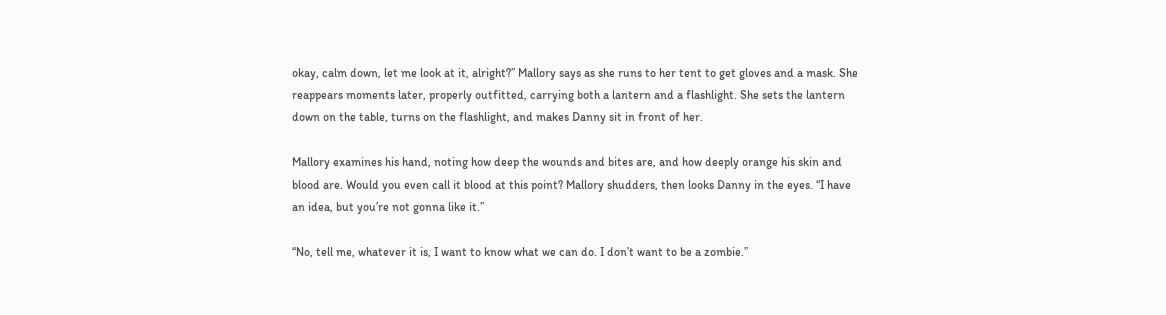okay, calm down, let me look at it, alright?” Mallory says as she runs to her tent to get gloves and a mask. She reappears moments later, properly outfitted, carrying both a lantern and a flashlight. She sets the lantern down on the table, turns on the flashlight, and makes Danny sit in front of her.

Mallory examines his hand, noting how deep the wounds and bites are, and how deeply orange his skin and blood are. Would you even call it blood at this point? Mallory shudders, then looks Danny in the eyes. “I have an idea, but you’re not gonna like it.”

“No, tell me, whatever it is, I want to know what we can do. I don’t want to be a zombie.”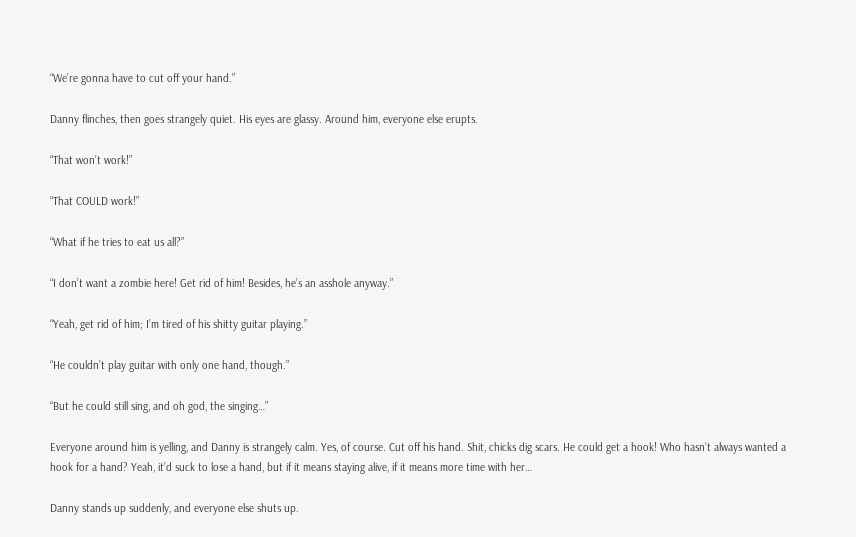“We’re gonna have to cut off your hand.”

Danny flinches, then goes strangely quiet. His eyes are glassy. Around him, everyone else erupts.

“That won’t work!”

“That COULD work!”

“What if he tries to eat us all?”

“I don’t want a zombie here! Get rid of him! Besides, he’s an asshole anyway.”

“Yeah, get rid of him; I’m tired of his shitty guitar playing.”

“He couldn’t play guitar with only one hand, though.”

“But he could still sing, and oh god, the singing…”

Everyone around him is yelling, and Danny is strangely calm. Yes, of course. Cut off his hand. Shit, chicks dig scars. He could get a hook! Who hasn’t always wanted a hook for a hand? Yeah, it’d suck to lose a hand, but if it means staying alive, if it means more time with her…

Danny stands up suddenly, and everyone else shuts up.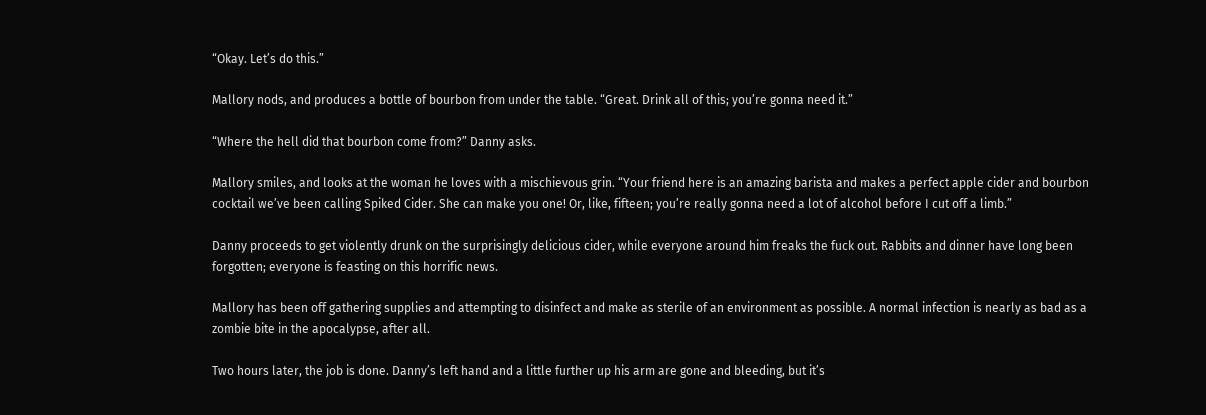“Okay. Let’s do this.”

Mallory nods, and produces a bottle of bourbon from under the table. “Great. Drink all of this; you’re gonna need it.”

“Where the hell did that bourbon come from?” Danny asks.

Mallory smiles, and looks at the woman he loves with a mischievous grin. “Your friend here is an amazing barista and makes a perfect apple cider and bourbon cocktail we’ve been calling Spiked Cider. She can make you one! Or, like, fifteen; you’re really gonna need a lot of alcohol before I cut off a limb.”

Danny proceeds to get violently drunk on the surprisingly delicious cider, while everyone around him freaks the fuck out. Rabbits and dinner have long been forgotten; everyone is feasting on this horrific news.

Mallory has been off gathering supplies and attempting to disinfect and make as sterile of an environment as possible. A normal infection is nearly as bad as a zombie bite in the apocalypse, after all.

Two hours later, the job is done. Danny’s left hand and a little further up his arm are gone and bleeding, but it’s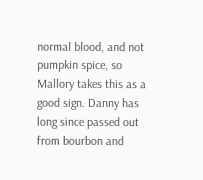normal blood, and not pumpkin spice, so Mallory takes this as a good sign. Danny has long since passed out from bourbon and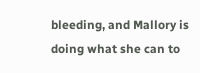bleeding, and Mallory is doing what she can to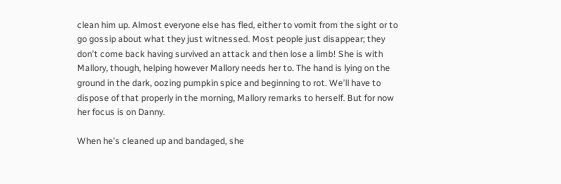clean him up. Almost everyone else has fled, either to vomit from the sight or to go gossip about what they just witnessed. Most people just disappear; they don’t come back having survived an attack and then lose a limb! She is with Mallory, though, helping however Mallory needs her to. The hand is lying on the ground in the dark, oozing pumpkin spice and beginning to rot. We’ll have to dispose of that properly in the morning, Mallory remarks to herself. But for now her focus is on Danny.

When he’s cleaned up and bandaged, she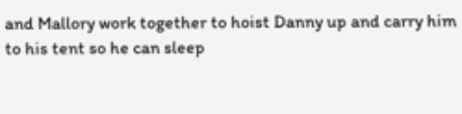and Mallory work together to hoist Danny up and carry him to his tent so he can sleep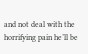and not deal with the horrifying pain he’ll be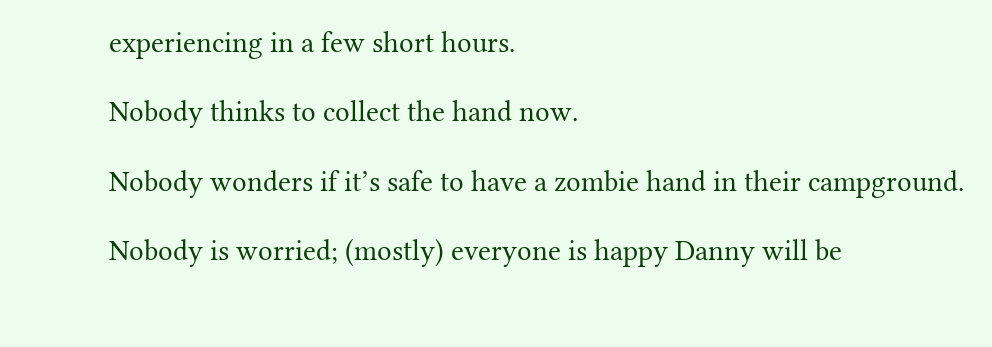experiencing in a few short hours.

Nobody thinks to collect the hand now.

Nobody wonders if it’s safe to have a zombie hand in their campground.

Nobody is worried; (mostly) everyone is happy Danny will be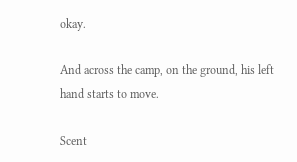okay.

And across the camp, on the ground, his left hand starts to move.

Scent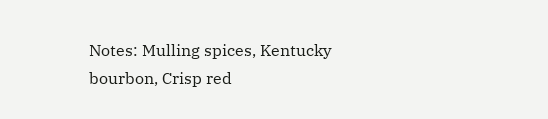Notes: Mulling spices, Kentucky bourbon, Crisp red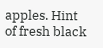apples. Hint of fresh black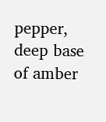pepper, deep base of amber